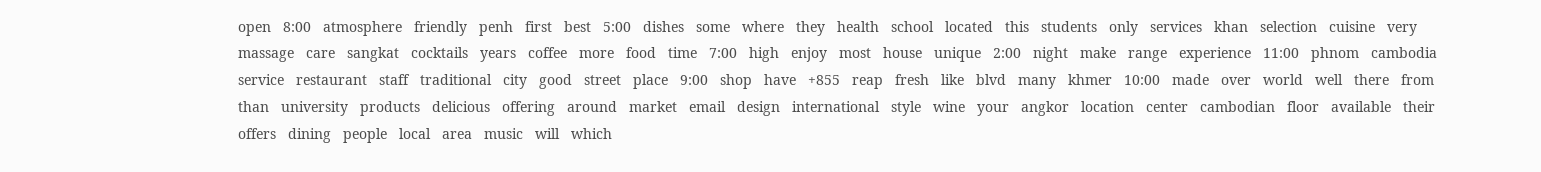open   8:00   atmosphere   friendly   penh   first   best   5:00   dishes   some   where   they   health   school   located   this   students   only   services   khan   selection   cuisine   very   massage   care   sangkat   cocktails   years   coffee   more   food   time   7:00   high   enjoy   most   house   unique   2:00   night   make   range   experience   11:00   phnom   cambodia   service   restaurant   staff   traditional   city   good   street   place   9:00   shop   have   +855   reap   fresh   like   blvd   many   khmer   10:00   made   over   world   well   there   from   than   university   products   delicious   offering   around   market   email   design   international   style   wine   your   angkor   location   center   cambodian   floor   available   their   offers   dining   people   local   area   music   will   which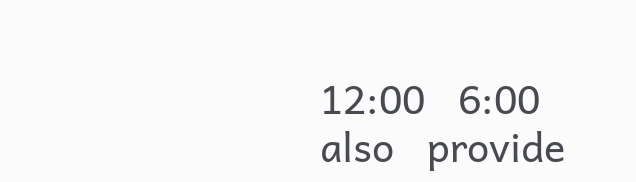12:00   6:00   also   provide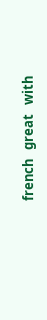french   great   with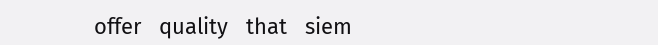offer   quality   that   siem